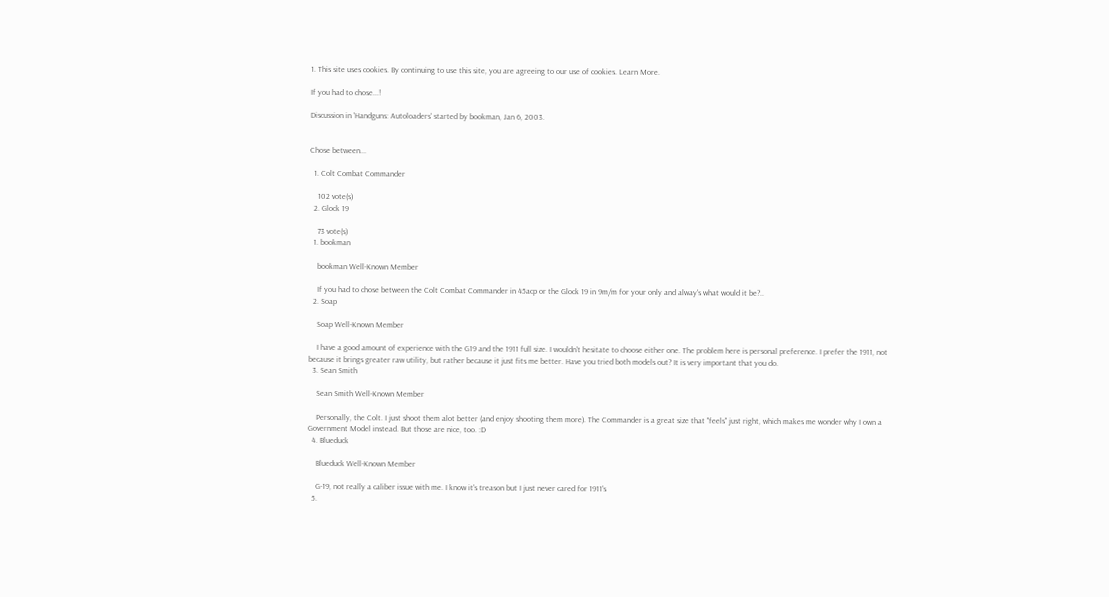1. This site uses cookies. By continuing to use this site, you are agreeing to our use of cookies. Learn More.

If you had to chose...!

Discussion in 'Handguns: Autoloaders' started by bookman, Jan 6, 2003.


Chose between...

  1. Colt Combat Commander

    102 vote(s)
  2. Glock 19

    73 vote(s)
  1. bookman

    bookman Well-Known Member

    If you had to chose between the Colt Combat Commander in 45acp or the Glock 19 in 9m/m for your only and alway's what would it be?..
  2. Soap

    Soap Well-Known Member

    I have a good amount of experience with the G19 and the 1911 full size. I wouldn't hesitate to choose either one. The problem here is personal preference. I prefer the 1911, not because it brings greater raw utility, but rather because it just fits me better. Have you tried both models out? It is very important that you do.
  3. Sean Smith

    Sean Smith Well-Known Member

    Personally, the Colt. I just shoot them alot better (and enjoy shooting them more). The Commander is a great size that "feels" just right, which makes me wonder why I own a Government Model instead. But those are nice, too. :D
  4. Blueduck

    Blueduck Well-Known Member

    G-19, not really a caliber issue with me. I know it's treason but I just never cared for 1911's
  5.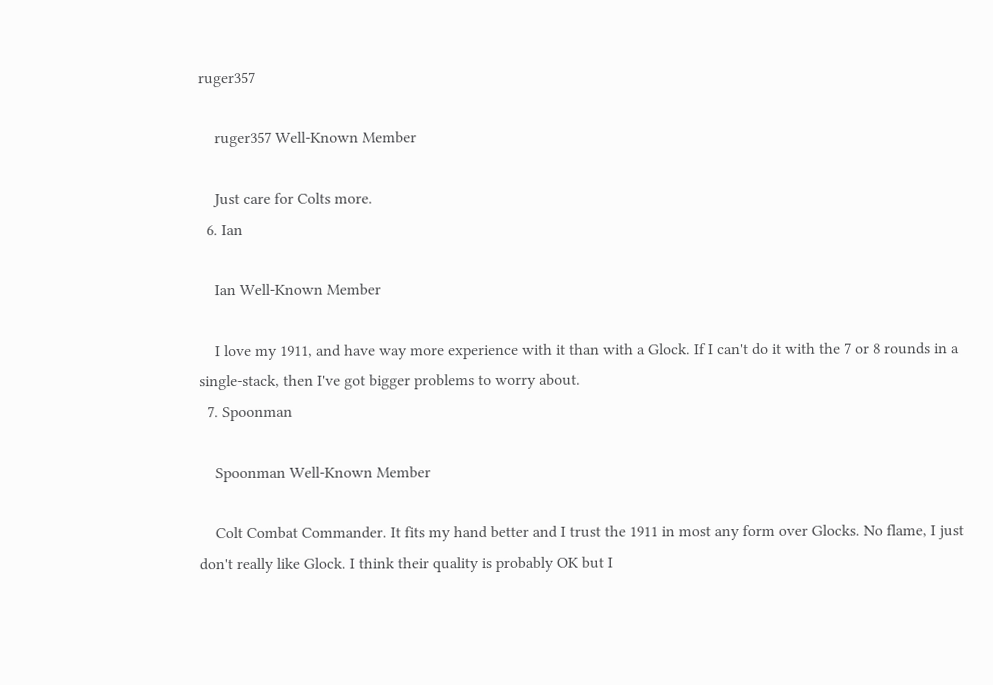ruger357

    ruger357 Well-Known Member

    Just care for Colts more.
  6. Ian

    Ian Well-Known Member

    I love my 1911, and have way more experience with it than with a Glock. If I can't do it with the 7 or 8 rounds in a single-stack, then I've got bigger problems to worry about.
  7. Spoonman

    Spoonman Well-Known Member

    Colt Combat Commander. It fits my hand better and I trust the 1911 in most any form over Glocks. No flame, I just don't really like Glock. I think their quality is probably OK but I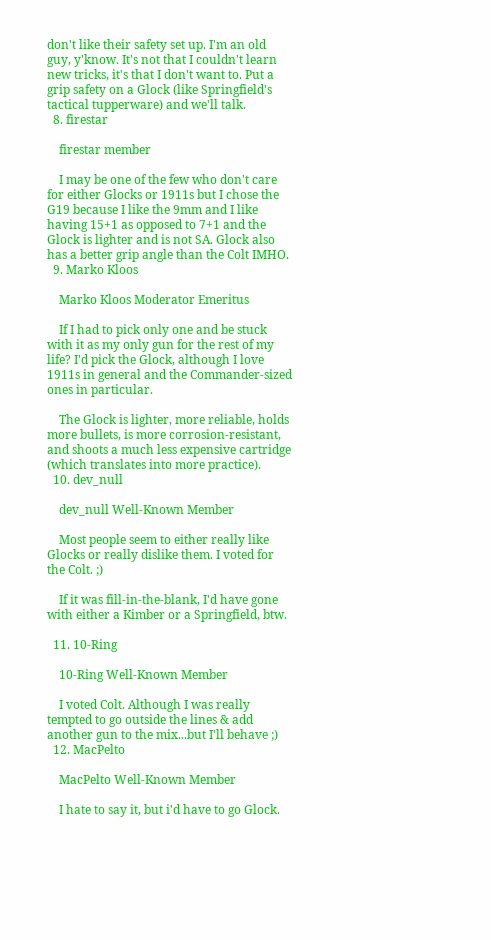don't like their safety set up. I'm an old guy, y'know. It's not that I couldn't learn new tricks, it's that I don't want to. Put a grip safety on a Glock (like Springfield's tactical tupperware) and we'll talk.
  8. firestar

    firestar member

    I may be one of the few who don't care for either Glocks or 1911s but I chose the G19 because I like the 9mm and I like having 15+1 as opposed to 7+1 and the Glock is lighter and is not SA. Glock also has a better grip angle than the Colt IMHO.
  9. Marko Kloos

    Marko Kloos Moderator Emeritus

    If I had to pick only one and be stuck with it as my only gun for the rest of my life? I'd pick the Glock, although I love 1911s in general and the Commander-sized ones in particular.

    The Glock is lighter, more reliable, holds more bullets, is more corrosion-resistant, and shoots a much less expensive cartridge (which translates into more practice).
  10. dev_null

    dev_null Well-Known Member

    Most people seem to either really like Glocks or really dislike them. I voted for the Colt. ;)

    If it was fill-in-the-blank, I'd have gone with either a Kimber or a Springfield, btw.

  11. 10-Ring

    10-Ring Well-Known Member

    I voted Colt. Although I was really tempted to go outside the lines & add another gun to the mix...but I'll behave ;)
  12. MacPelto

    MacPelto Well-Known Member

    I hate to say it, but i'd have to go Glock.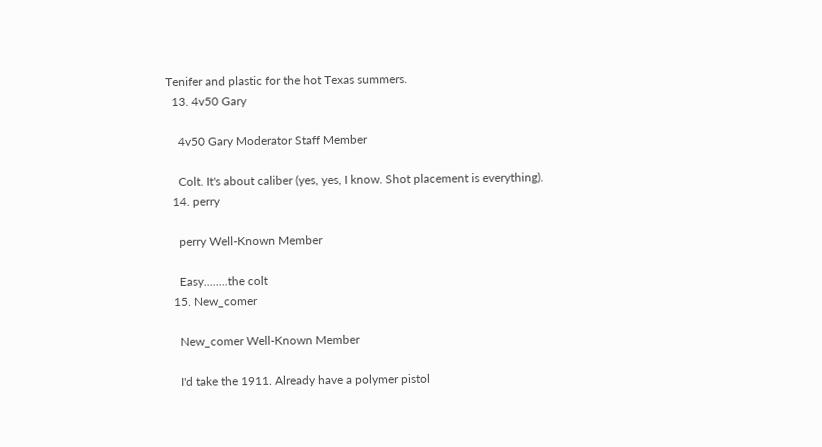Tenifer and plastic for the hot Texas summers.
  13. 4v50 Gary

    4v50 Gary Moderator Staff Member

    Colt. It's about caliber (yes, yes, I know. Shot placement is everything).
  14. perry

    perry Well-Known Member

    Easy........the colt
  15. New_comer

    New_comer Well-Known Member

    I'd take the 1911. Already have a polymer pistol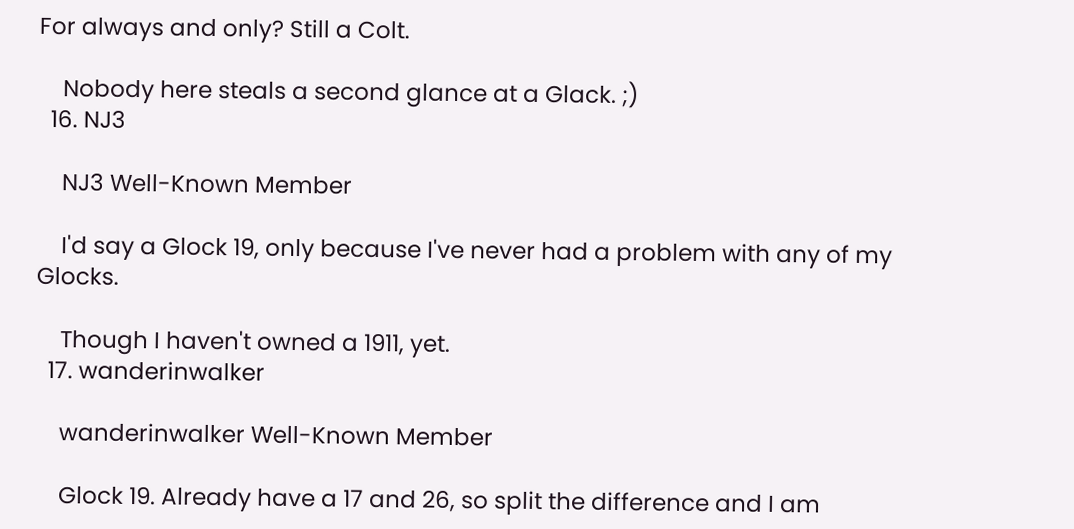For always and only? Still a Colt.

    Nobody here steals a second glance at a Glack. ;)
  16. NJ3

    NJ3 Well-Known Member

    I'd say a Glock 19, only because I've never had a problem with any of my Glocks.

    Though I haven't owned a 1911, yet.
  17. wanderinwalker

    wanderinwalker Well-Known Member

    Glock 19. Already have a 17 and 26, so split the difference and I am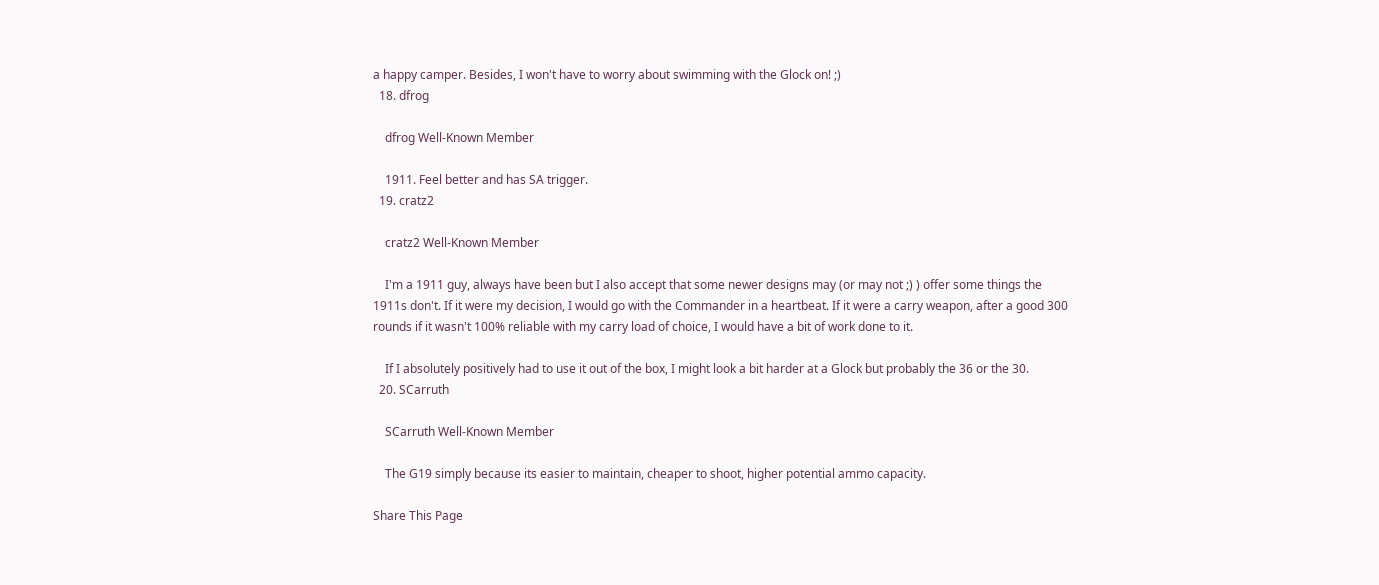a happy camper. Besides, I won't have to worry about swimming with the Glock on! ;)
  18. dfrog

    dfrog Well-Known Member

    1911. Feel better and has SA trigger.
  19. cratz2

    cratz2 Well-Known Member

    I'm a 1911 guy, always have been but I also accept that some newer designs may (or may not ;) ) offer some things the 1911s don't. If it were my decision, I would go with the Commander in a heartbeat. If it were a carry weapon, after a good 300 rounds if it wasn't 100% reliable with my carry load of choice, I would have a bit of work done to it.

    If I absolutely positively had to use it out of the box, I might look a bit harder at a Glock but probably the 36 or the 30.
  20. SCarruth

    SCarruth Well-Known Member

    The G19 simply because its easier to maintain, cheaper to shoot, higher potential ammo capacity.

Share This Page